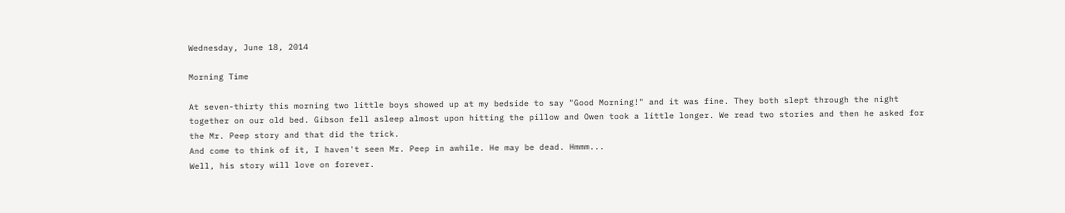Wednesday, June 18, 2014

Morning Time

At seven-thirty this morning two little boys showed up at my bedside to say "Good Morning!" and it was fine. They both slept through the night together on our old bed. Gibson fell asleep almost upon hitting the pillow and Owen took a little longer. We read two stories and then he asked for the Mr. Peep story and that did the trick.
And come to think of it, I haven't seen Mr. Peep in awhile. He may be dead. Hmmm...
Well, his story will love on forever.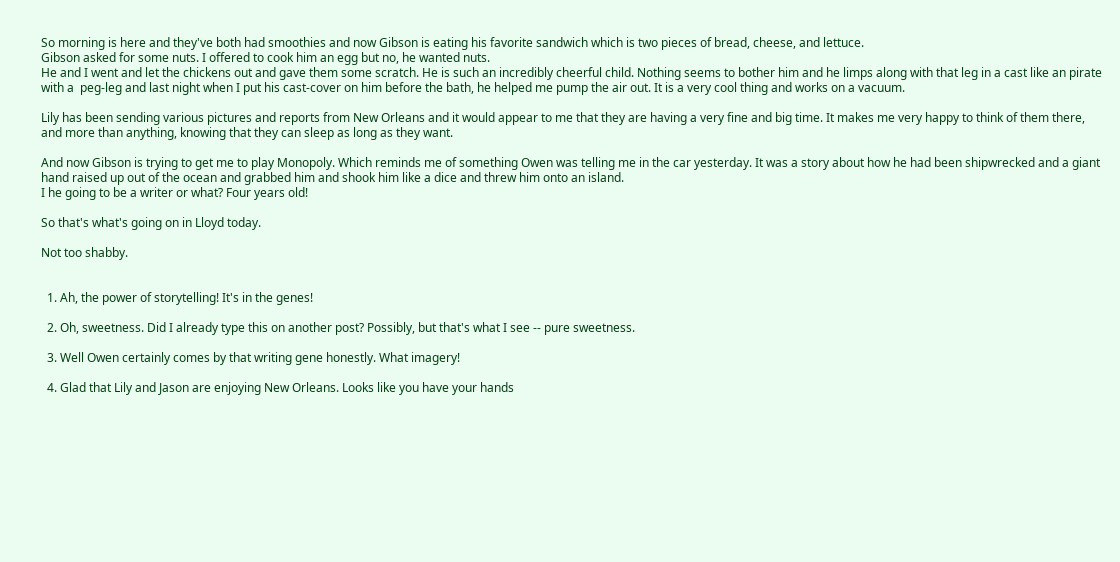So morning is here and they've both had smoothies and now Gibson is eating his favorite sandwich which is two pieces of bread, cheese, and lettuce.
Gibson asked for some nuts. I offered to cook him an egg but no, he wanted nuts.
He and I went and let the chickens out and gave them some scratch. He is such an incredibly cheerful child. Nothing seems to bother him and he limps along with that leg in a cast like an pirate with a  peg-leg and last night when I put his cast-cover on him before the bath, he helped me pump the air out. It is a very cool thing and works on a vacuum.

Lily has been sending various pictures and reports from New Orleans and it would appear to me that they are having a very fine and big time. It makes me very happy to think of them there, and more than anything, knowing that they can sleep as long as they want.

And now Gibson is trying to get me to play Monopoly. Which reminds me of something Owen was telling me in the car yesterday. It was a story about how he had been shipwrecked and a giant hand raised up out of the ocean and grabbed him and shook him like a dice and threw him onto an island.
I he going to be a writer or what? Four years old!

So that's what's going on in Lloyd today.

Not too shabby.


  1. Ah, the power of storytelling! It's in the genes!

  2. Oh, sweetness. Did I already type this on another post? Possibly, but that's what I see -- pure sweetness.

  3. Well Owen certainly comes by that writing gene honestly. What imagery!

  4. Glad that Lily and Jason are enjoying New Orleans. Looks like you have your hands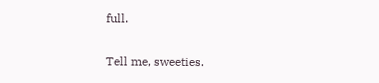full.


Tell me, sweeties.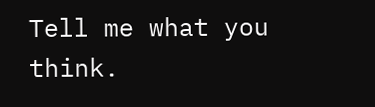Tell me what you think.